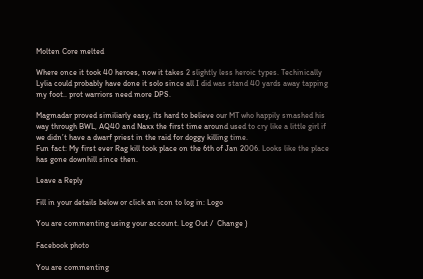Molten Core melted

Where once it took 40 heroes, now it takes 2 slightly less heroic types. Techinically Lylia could probably have done it solo since all I did was stand 40 yards away tapping my foot.. prot warriors need more DPS.

Magmadar proved similiarly easy, its hard to believe our MT who happily smashed his way through BWL, AQ40 and Naxx the first time around used to cry like a little girl if we didn’t have a dwarf priest in the raid for doggy killing time.
Fun fact: My first ever Rag kill took place on the 6th of Jan 2006. Looks like the place has gone downhill since then.

Leave a Reply

Fill in your details below or click an icon to log in: Logo

You are commenting using your account. Log Out /  Change )

Facebook photo

You are commenting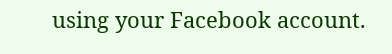using your Facebook account.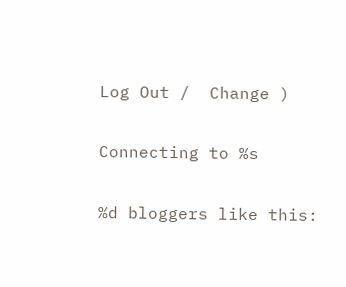Log Out /  Change )

Connecting to %s

%d bloggers like this: